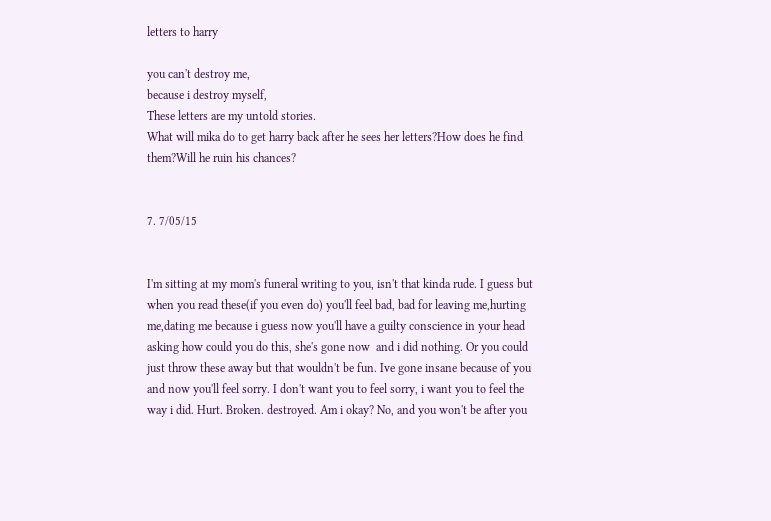letters to harry

you can't destroy me,
because i destroy myself,
These letters are my untold stories.
What will mika do to get harry back after he sees her letters?How does he find them?Will he ruin his chances?


7. 7/05/15


I'm sitting at my mom's funeral writing to you, isn't that kinda rude. I guess but when you read these(if you even do) you'll feel bad, bad for leaving me,hurting me,dating me because i guess now you'll have a guilty conscience in your head asking how could you do this, she's gone now  and i did nothing. Or you could just throw these away but that wouldn't be fun. Ive gone insane because of you and now you'll feel sorry. I don't want you to feel sorry, i want you to feel the way i did. Hurt. Broken. destroyed. Am i okay? No, and you won't be after you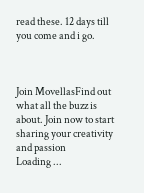read these. 12 days till you come and i go.



Join MovellasFind out what all the buzz is about. Join now to start sharing your creativity and passion
Loading ...